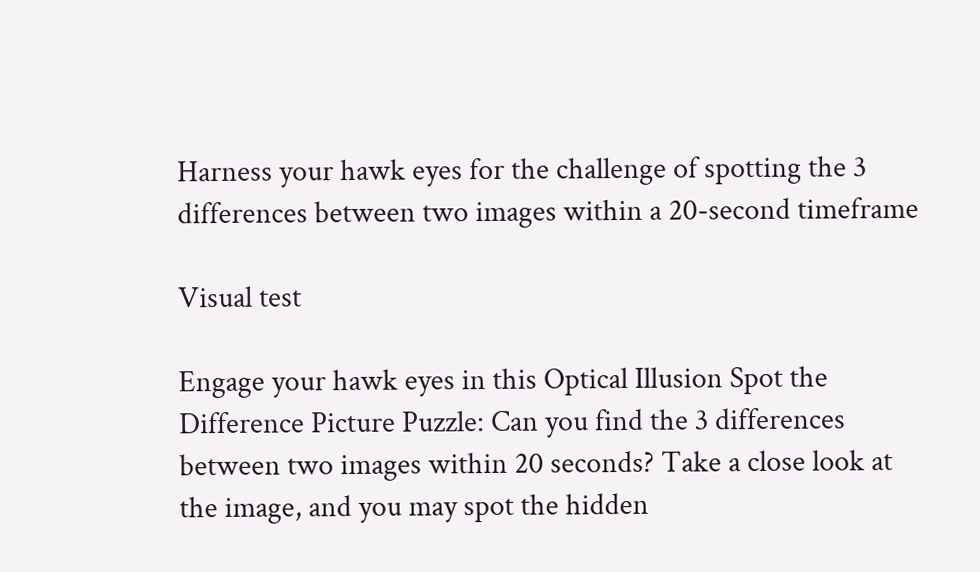Harness your hawk eyes for the challenge of spotting the 3 differences between two images within a 20-second timeframe

Visual test

Engage your hawk eyes in this Optical Illusion Spot the Difference Picture Puzzle: Can you find the 3 differences between two images within 20 seconds? Take a close look at the image, and you may spot the hidden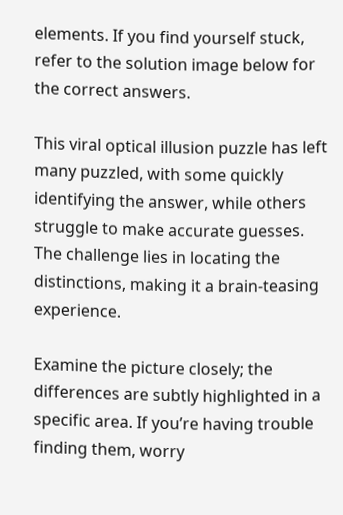elements. If you find yourself stuck, refer to the solution image below for the correct answers.

This viral optical illusion puzzle has left many puzzled, with some quickly identifying the answer, while others struggle to make accurate guesses. The challenge lies in locating the distinctions, making it a brain-teasing experience.

Examine the picture closely; the differences are subtly highlighted in a specific area. If you’re having trouble finding them, worry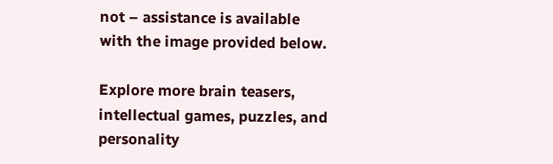not – assistance is available with the image provided below.

Explore more brain teasers, intellectual games, puzzles, and personality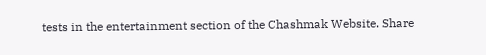tests in the entertainment section of the Chashmak Website. Share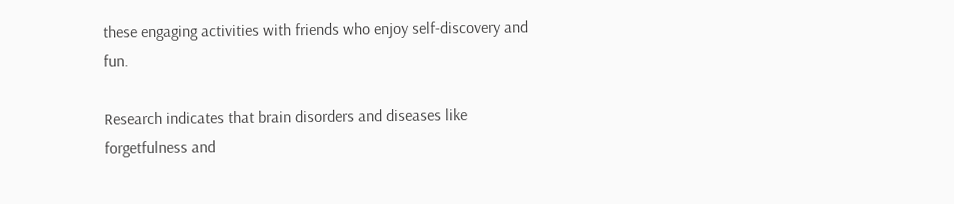these engaging activities with friends who enjoy self-discovery and fun.

Research indicates that brain disorders and diseases like forgetfulness and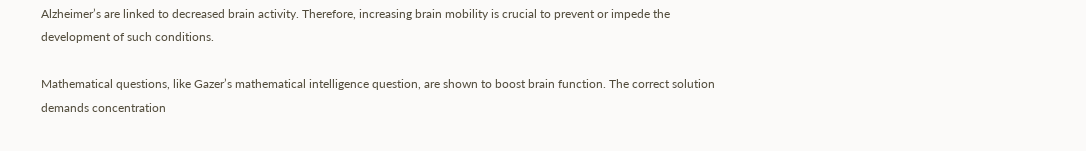Alzheimer’s are linked to decreased brain activity. Therefore, increasing brain mobility is crucial to prevent or impede the development of such conditions.

Mathematical questions, like Gazer’s mathematical intelligence question, are shown to boost brain function. The correct solution demands concentration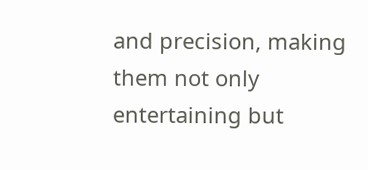and precision, making them not only entertaining but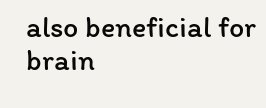also beneficial for brain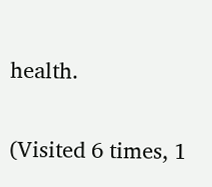health.

(Visited 6 times, 1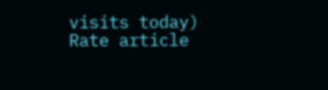visits today)
Rate article